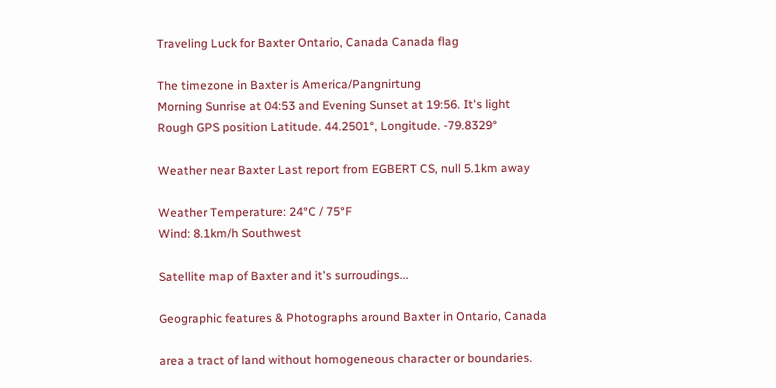Traveling Luck for Baxter Ontario, Canada Canada flag

The timezone in Baxter is America/Pangnirtung
Morning Sunrise at 04:53 and Evening Sunset at 19:56. It's light
Rough GPS position Latitude. 44.2501°, Longitude. -79.8329°

Weather near Baxter Last report from EGBERT CS, null 5.1km away

Weather Temperature: 24°C / 75°F
Wind: 8.1km/h Southwest

Satellite map of Baxter and it's surroudings...

Geographic features & Photographs around Baxter in Ontario, Canada

area a tract of land without homogeneous character or boundaries.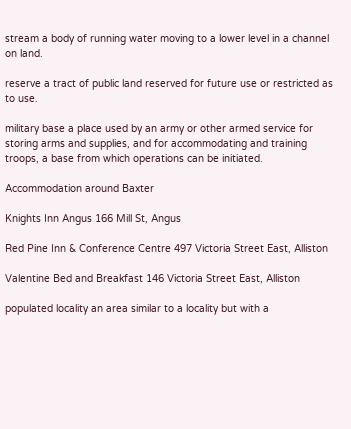stream a body of running water moving to a lower level in a channel on land.

reserve a tract of public land reserved for future use or restricted as to use.

military base a place used by an army or other armed service for storing arms and supplies, and for accommodating and training troops, a base from which operations can be initiated.

Accommodation around Baxter

Knights Inn Angus 166 Mill St, Angus

Red Pine Inn & Conference Centre 497 Victoria Street East, Alliston

Valentine Bed and Breakfast 146 Victoria Street East, Alliston

populated locality an area similar to a locality but with a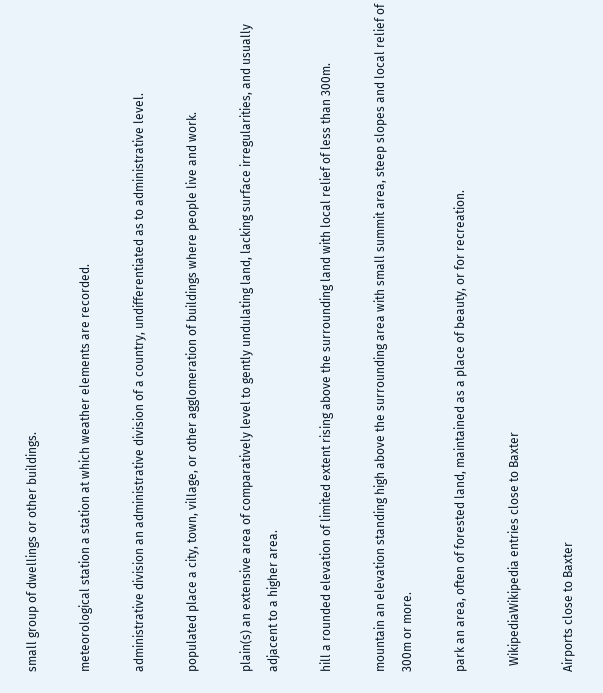small group of dwellings or other buildings.

meteorological station a station at which weather elements are recorded.

administrative division an administrative division of a country, undifferentiated as to administrative level.

populated place a city, town, village, or other agglomeration of buildings where people live and work.

plain(s) an extensive area of comparatively level to gently undulating land, lacking surface irregularities, and usually adjacent to a higher area.

hill a rounded elevation of limited extent rising above the surrounding land with local relief of less than 300m.

mountain an elevation standing high above the surrounding area with small summit area, steep slopes and local relief of 300m or more.

park an area, often of forested land, maintained as a place of beauty, or for recreation.

  WikipediaWikipedia entries close to Baxter

Airports close to Baxter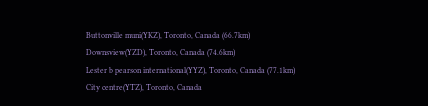Buttonville muni(YKZ), Toronto, Canada (66.7km)
Downsview(YZD), Toronto, Canada (74.6km)
Lester b pearson international(YYZ), Toronto, Canada (77.1km)
City centre(YTZ), Toronto, Canada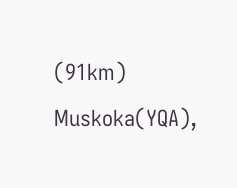(91km)
Muskoka(YQA),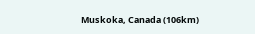Muskoka, Canada (106km)